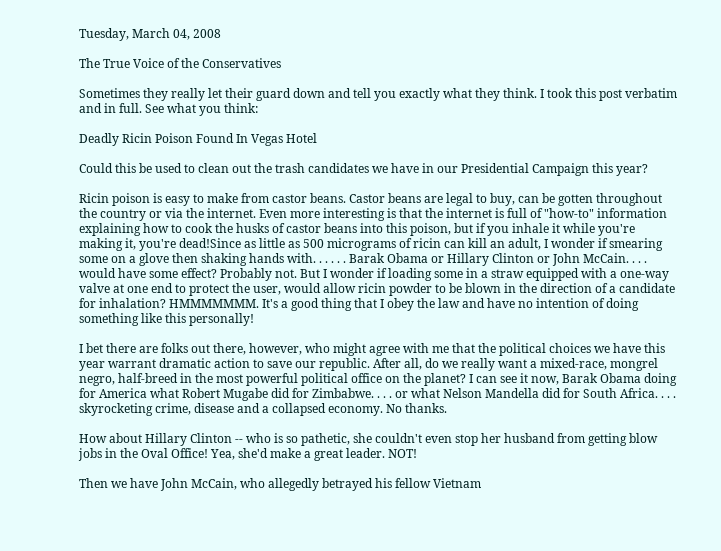Tuesday, March 04, 2008

The True Voice of the Conservatives

Sometimes they really let their guard down and tell you exactly what they think. I took this post verbatim and in full. See what you think:

Deadly Ricin Poison Found In Vegas Hotel

Could this be used to clean out the trash candidates we have in our Presidential Campaign this year?

Ricin poison is easy to make from castor beans. Castor beans are legal to buy, can be gotten throughout the country or via the internet. Even more interesting is that the internet is full of "how-to" information explaining how to cook the husks of castor beans into this poison, but if you inhale it while you're making it, you're dead!Since as little as 500 micrograms of ricin can kill an adult, I wonder if smearing some on a glove then shaking hands with. . . . . . Barak Obama or Hillary Clinton or John McCain. . . . would have some effect? Probably not. But I wonder if loading some in a straw equipped with a one-way valve at one end to protect the user, would allow ricin powder to be blown in the direction of a candidate for inhalation? HMMMMMMM. It's a good thing that I obey the law and have no intention of doing something like this personally!

I bet there are folks out there, however, who might agree with me that the political choices we have this year warrant dramatic action to save our republic. After all, do we really want a mixed-race, mongrel negro, half-breed in the most powerful political office on the planet? I can see it now, Barak Obama doing for America what Robert Mugabe did for Zimbabwe. . . . or what Nelson Mandella did for South Africa. . . . skyrocketing crime, disease and a collapsed economy. No thanks.

How about Hillary Clinton -- who is so pathetic, she couldn't even stop her husband from getting blow jobs in the Oval Office! Yea, she'd make a great leader. NOT!

Then we have John McCain, who allegedly betrayed his fellow Vietnam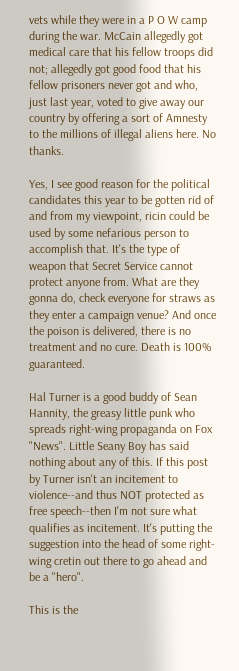vets while they were in a P O W camp during the war. McCain allegedly got medical care that his fellow troops did not; allegedly got good food that his fellow prisoners never got and who, just last year, voted to give away our country by offering a sort of Amnesty to the millions of illegal aliens here. No thanks.

Yes, I see good reason for the political candidates this year to be gotten rid of and from my viewpoint, ricin could be used by some nefarious person to accomplish that. It's the type of weapon that Secret Service cannot protect anyone from. What are they gonna do, check everyone for straws as they enter a campaign venue? And once the poison is delivered, there is no treatment and no cure. Death is 100% guaranteed.

Hal Turner is a good buddy of Sean Hannity, the greasy little punk who spreads right-wing propaganda on Fox "News". Little Seany Boy has said nothing about any of this. If this post by Turner isn't an incitement to violence--and thus NOT protected as free speech--then I'm not sure what qualifies as incitement. It's putting the suggestion into the head of some right-wing cretin out there to go ahead and be a "hero".

This is the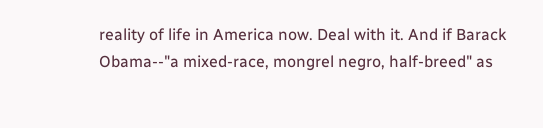reality of life in America now. Deal with it. And if Barack Obama--"a mixed-race, mongrel negro, half-breed" as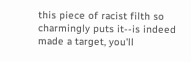this piece of racist filth so charmingly puts it--is indeed made a target, you'll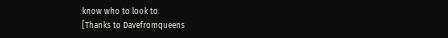know who to look to.
[Thanks to Davefromqueens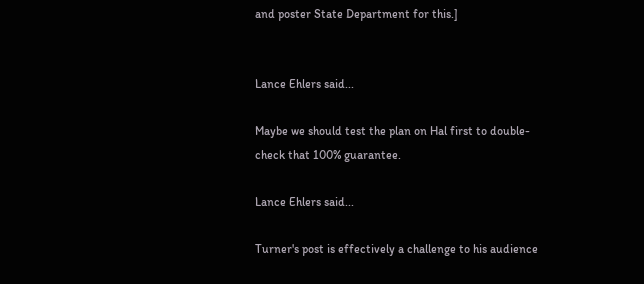and poster State Department for this.]


Lance Ehlers said...

Maybe we should test the plan on Hal first to double-check that 100% guarantee.

Lance Ehlers said...

Turner's post is effectively a challenge to his audience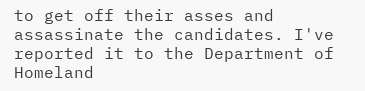to get off their asses and assassinate the candidates. I've reported it to the Department of Homeland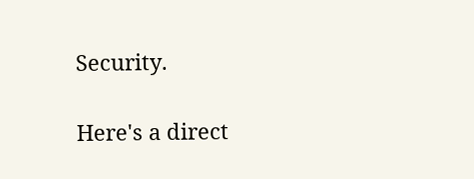Security.

Here's a direct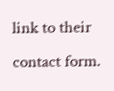link to their contact form.